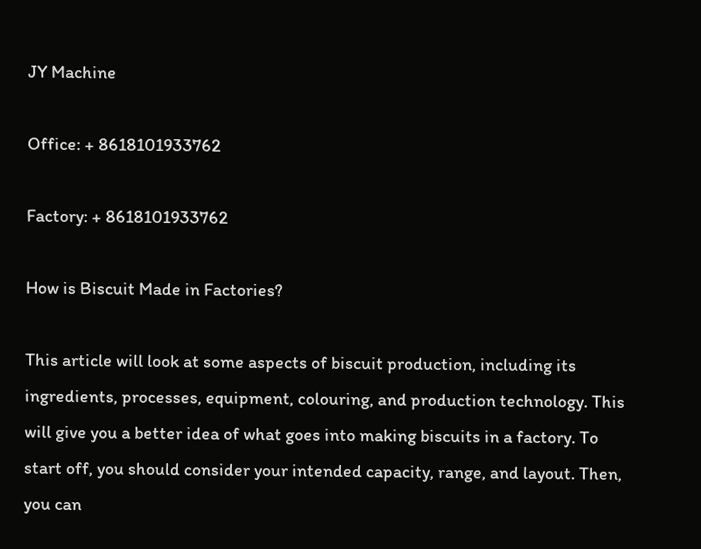JY Machine

Office: + 8618101933762

Factory: + 8618101933762

How is Biscuit Made in Factories?

This article will look at some aspects of biscuit production, including its ingredients, processes, equipment, colouring, and production technology. This will give you a better idea of what goes into making biscuits in a factory. To start off, you should consider your intended capacity, range, and layout. Then, you can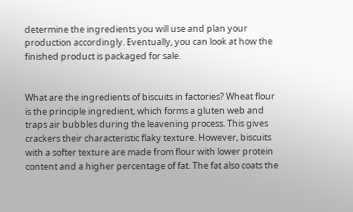determine the ingredients you will use and plan your production accordingly. Eventually, you can look at how the finished product is packaged for sale.


What are the ingredients of biscuits in factories? Wheat flour is the principle ingredient, which forms a gluten web and traps air bubbles during the leavening process. This gives crackers their characteristic flaky texture. However, biscuits with a softer texture are made from flour with lower protein content and a higher percentage of fat. The fat also coats the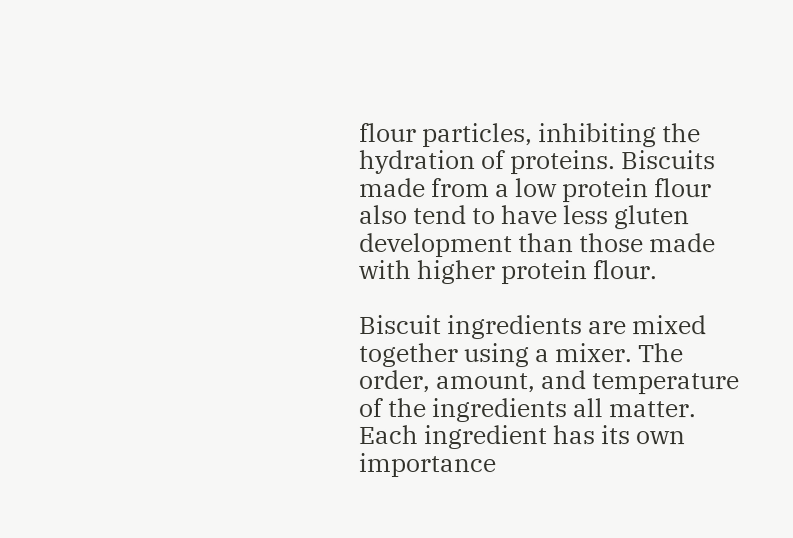flour particles, inhibiting the hydration of proteins. Biscuits made from a low protein flour also tend to have less gluten development than those made with higher protein flour.

Biscuit ingredients are mixed together using a mixer. The order, amount, and temperature of the ingredients all matter. Each ingredient has its own importance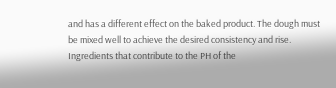and has a different effect on the baked product. The dough must be mixed well to achieve the desired consistency and rise. Ingredients that contribute to the PH of the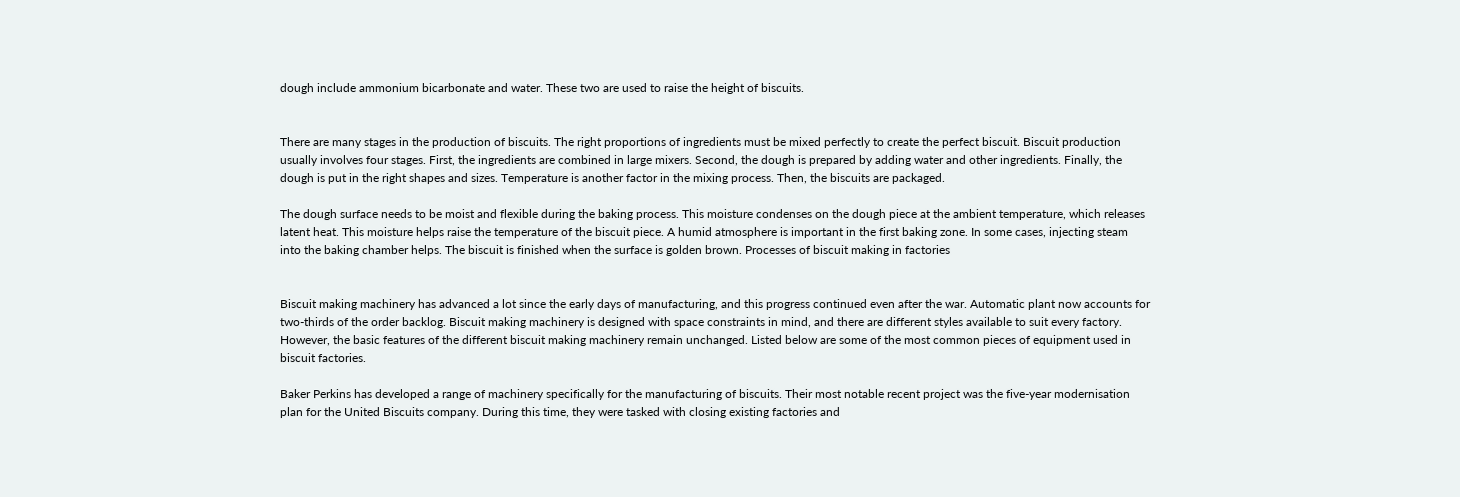dough include ammonium bicarbonate and water. These two are used to raise the height of biscuits.


There are many stages in the production of biscuits. The right proportions of ingredients must be mixed perfectly to create the perfect biscuit. Biscuit production usually involves four stages. First, the ingredients are combined in large mixers. Second, the dough is prepared by adding water and other ingredients. Finally, the dough is put in the right shapes and sizes. Temperature is another factor in the mixing process. Then, the biscuits are packaged.

The dough surface needs to be moist and flexible during the baking process. This moisture condenses on the dough piece at the ambient temperature, which releases latent heat. This moisture helps raise the temperature of the biscuit piece. A humid atmosphere is important in the first baking zone. In some cases, injecting steam into the baking chamber helps. The biscuit is finished when the surface is golden brown. Processes of biscuit making in factories


Biscuit making machinery has advanced a lot since the early days of manufacturing, and this progress continued even after the war. Automatic plant now accounts for two-thirds of the order backlog. Biscuit making machinery is designed with space constraints in mind, and there are different styles available to suit every factory. However, the basic features of the different biscuit making machinery remain unchanged. Listed below are some of the most common pieces of equipment used in biscuit factories.

Baker Perkins has developed a range of machinery specifically for the manufacturing of biscuits. Their most notable recent project was the five-year modernisation plan for the United Biscuits company. During this time, they were tasked with closing existing factories and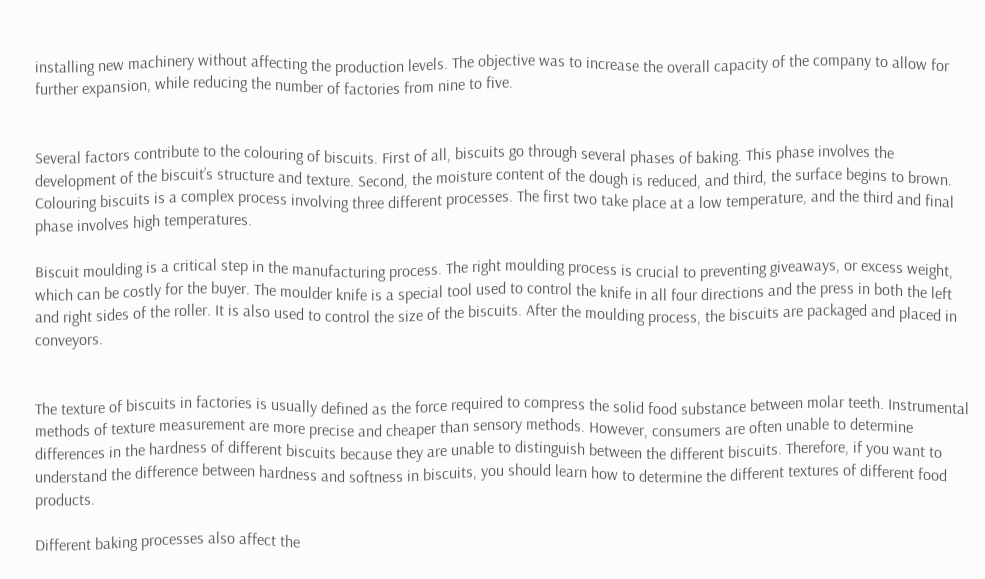installing new machinery without affecting the production levels. The objective was to increase the overall capacity of the company to allow for further expansion, while reducing the number of factories from nine to five.


Several factors contribute to the colouring of biscuits. First of all, biscuits go through several phases of baking. This phase involves the development of the biscuit’s structure and texture. Second, the moisture content of the dough is reduced, and third, the surface begins to brown. Colouring biscuits is a complex process involving three different processes. The first two take place at a low temperature, and the third and final phase involves high temperatures.

Biscuit moulding is a critical step in the manufacturing process. The right moulding process is crucial to preventing giveaways, or excess weight, which can be costly for the buyer. The moulder knife is a special tool used to control the knife in all four directions and the press in both the left and right sides of the roller. It is also used to control the size of the biscuits. After the moulding process, the biscuits are packaged and placed in conveyors.


The texture of biscuits in factories is usually defined as the force required to compress the solid food substance between molar teeth. Instrumental methods of texture measurement are more precise and cheaper than sensory methods. However, consumers are often unable to determine differences in the hardness of different biscuits because they are unable to distinguish between the different biscuits. Therefore, if you want to understand the difference between hardness and softness in biscuits, you should learn how to determine the different textures of different food products.

Different baking processes also affect the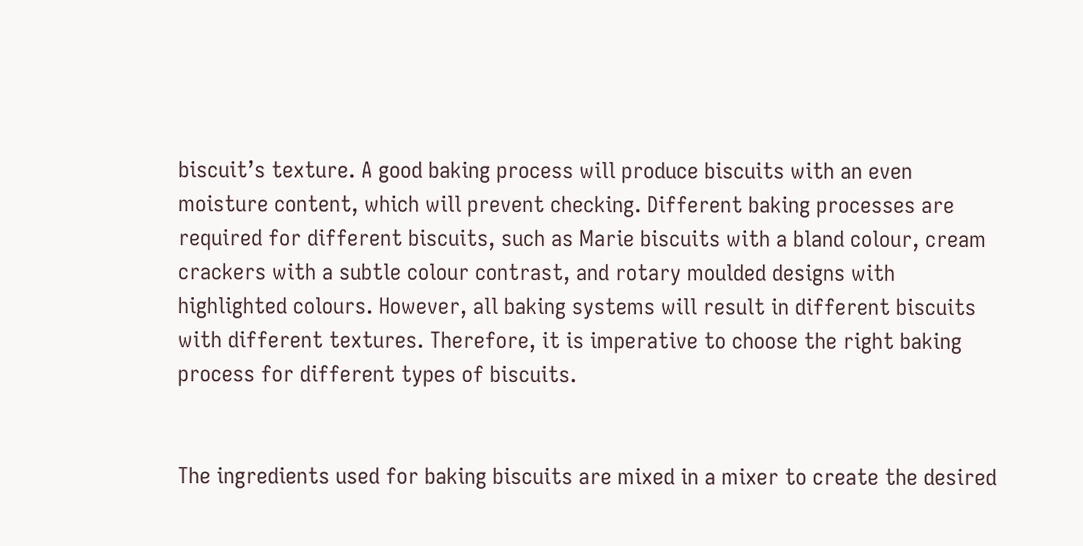biscuit’s texture. A good baking process will produce biscuits with an even moisture content, which will prevent checking. Different baking processes are required for different biscuits, such as Marie biscuits with a bland colour, cream crackers with a subtle colour contrast, and rotary moulded designs with highlighted colours. However, all baking systems will result in different biscuits with different textures. Therefore, it is imperative to choose the right baking process for different types of biscuits.


The ingredients used for baking biscuits are mixed in a mixer to create the desired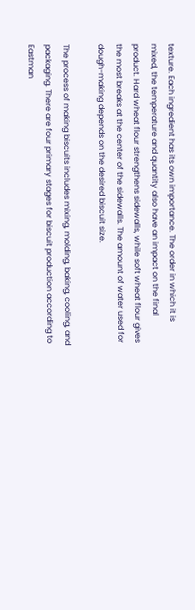texture. Each ingredient has its own importance. The order in which it is mixed, the temperature and quantity also have an impact on the final product. Hard wheat flour strengthens sidewalls, while soft wheat flour gives the most breaks at the center of the sidewalls. The amount of water used for dough-making depends on the desired biscuit size.

The process of making biscuits includes mixing, molding, baking, cooling, and packaging. There are four primary stages for biscuit production according to Eastman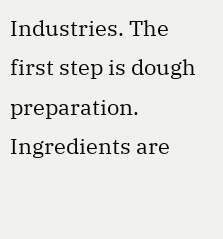Industries. The first step is dough preparation. Ingredients are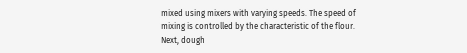mixed using mixers with varying speeds. The speed of mixing is controlled by the characteristic of the flour. Next, dough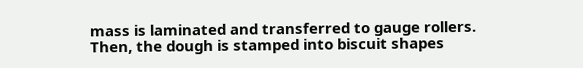mass is laminated and transferred to gauge rollers. Then, the dough is stamped into biscuit shapes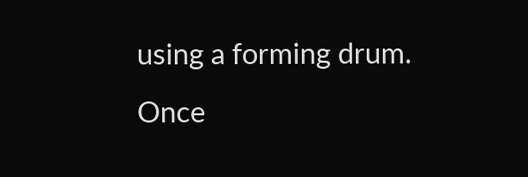using a forming drum. Once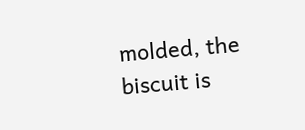molded, the biscuit is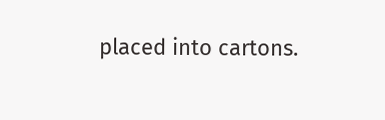placed into cartons.